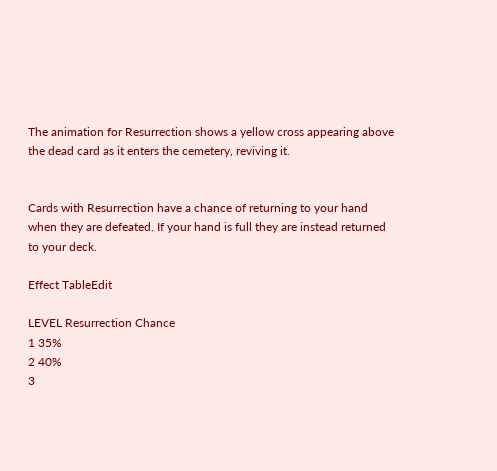The animation for Resurrection shows a yellow cross appearing above the dead card as it enters the cemetery, reviving it.


Cards with Resurrection have a chance of returning to your hand when they are defeated. If your hand is full they are instead returned to your deck.

Effect TableEdit

LEVEL Resurrection Chance
1 35%
2 40%
3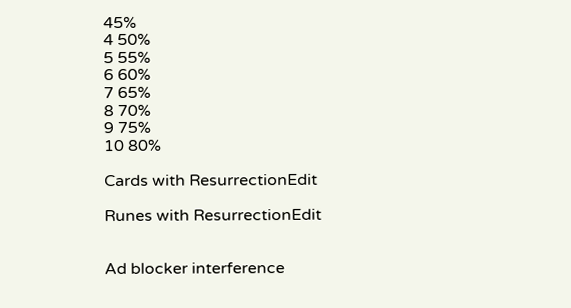45%
4 50%
5 55%
6 60%
7 65%
8 70%
9 75%
10 80%

Cards with ResurrectionEdit

Runes with ResurrectionEdit


Ad blocker interference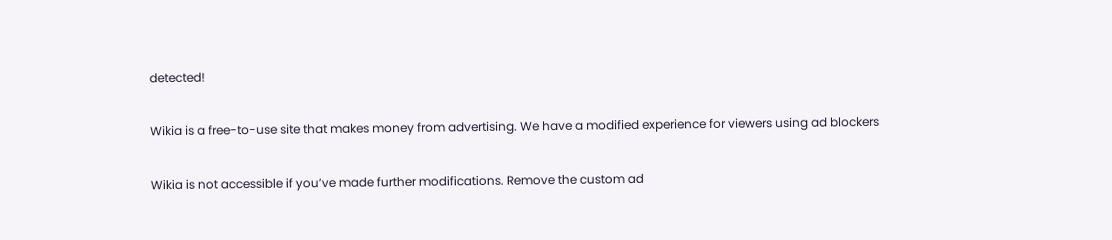detected!

Wikia is a free-to-use site that makes money from advertising. We have a modified experience for viewers using ad blockers

Wikia is not accessible if you’ve made further modifications. Remove the custom ad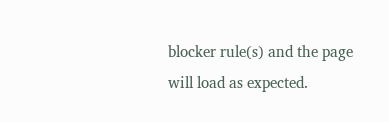blocker rule(s) and the page will load as expected.